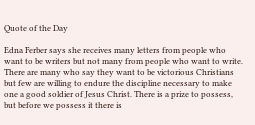Quote of the Day

Edna Ferber says she receives many letters from people who want to be writers but not many from people who want to write. There are many who say they want to be victorious Christians but few are willing to endure the discipline necessary to make one a good soldier of Jesus Christ. There is a prize to possess, but before we possess it there is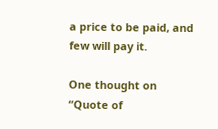a price to be paid, and few will pay it.

One thought on “Quote of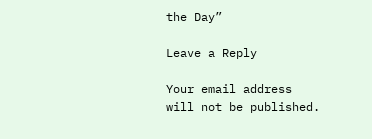the Day”

Leave a Reply

Your email address will not be published.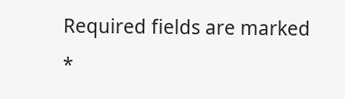Required fields are marked *